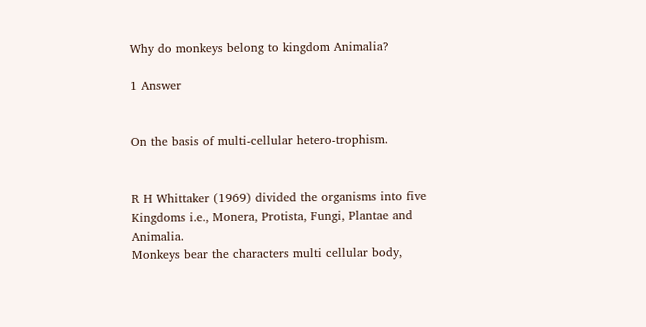Why do monkeys belong to kingdom Animalia?

1 Answer


On the basis of multi-cellular hetero-trophism.


R H Whittaker (1969) divided the organisms into five Kingdoms i.e., Monera, Protista, Fungi, Plantae and Animalia.
Monkeys bear the characters multi cellular body,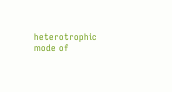heterotrophic mode of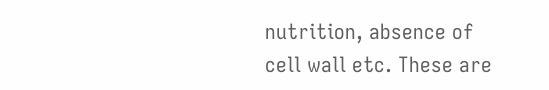nutrition, absence of cell wall etc. These are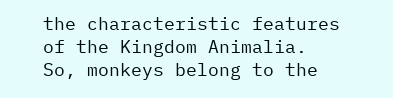the characteristic features of the Kingdom Animalia. So, monkeys belong to the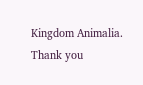Kingdom Animalia. Thank you